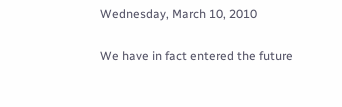Wednesday, March 10, 2010

We have in fact entered the future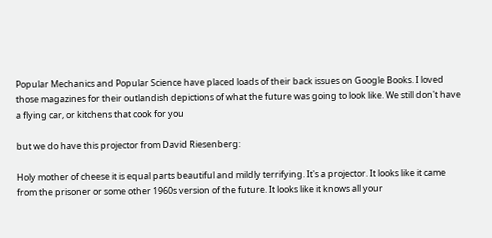Popular Mechanics and Popular Science have placed loads of their back issues on Google Books. I loved those magazines for their outlandish depictions of what the future was going to look like. We still don't have a flying car, or kitchens that cook for you

but we do have this projector from David Riesenberg:

Holy mother of cheese it is equal parts beautiful and mildly terrifying. It's a projector. It looks like it came from the prisoner or some other 1960s version of the future. It looks like it knows all your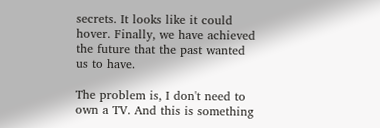secrets. It looks like it could hover. Finally, we have achieved the future that the past wanted us to have.

The problem is, I don't need to own a TV. And this is something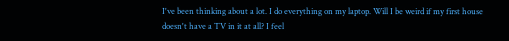I've been thinking about a lot. I do everything on my laptop. Will I be weird if my first house doesn't have a TV in it at all? I feel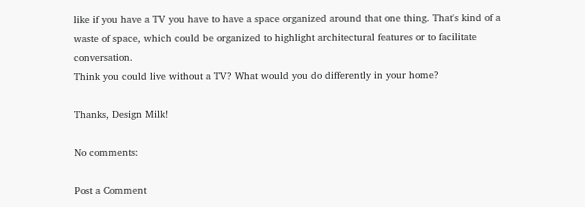like if you have a TV you have to have a space organized around that one thing. That's kind of a waste of space, which could be organized to highlight architectural features or to facilitate conversation.
Think you could live without a TV? What would you do differently in your home?

Thanks, Design Milk!

No comments:

Post a Comment